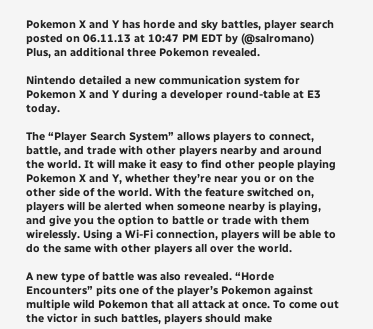Pokemon X and Y has horde and sky battles, player search
posted on 06.11.13 at 10:47 PM EDT by (@salromano)
Plus, an additional three Pokemon revealed.

Nintendo detailed a new communication system for Pokemon X and Y during a developer round-table at E3 today.

The “Player Search System” allows players to connect, battle, and trade with other players nearby and around the world. It will make it easy to find other people playing Pokemon X and Y, whether they’re near you or on the other side of the world. With the feature switched on, players will be alerted when someone nearby is playing, and give you the option to battle or trade with them wirelessly. Using a Wi-Fi connection, players will be able to do the same with other players all over the world.

A new type of battle was also revealed. “Horde Encounters” pits one of the player’s Pokemon against multiple wild Pokemon that all attack at once. To come out the victor in such battles, players should make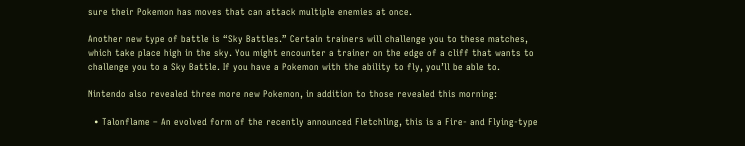sure their Pokemon has moves that can attack multiple enemies at once.

Another new type of battle is “Sky Battles.” Certain trainers will challenge you to these matches, which take place high in the sky. You might encounter a trainer on the edge of a cliff that wants to challenge you to a Sky Battle. If you have a Pokemon with the ability to fly, you’ll be able to.

Nintendo also revealed three more new Pokemon, in addition to those revealed this morning:

  • Talonflame – An evolved form of the recently announced Fletchling, this is a Fire- and Flying-type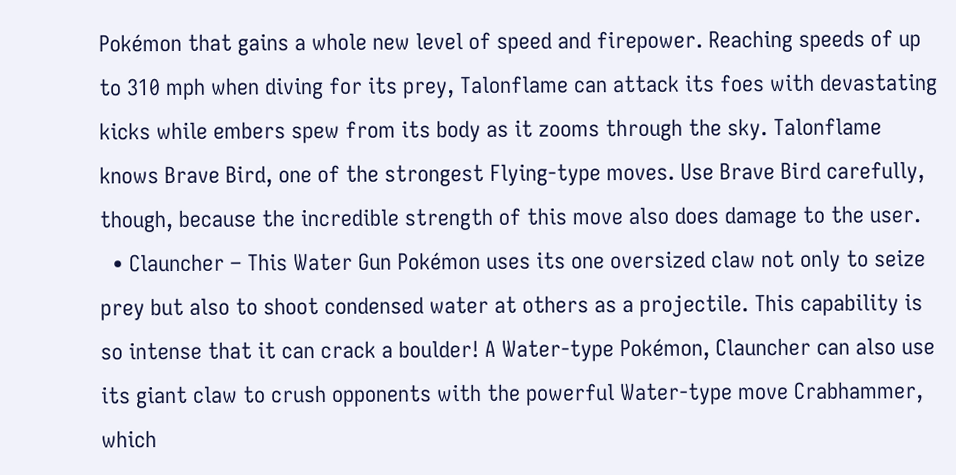Pokémon that gains a whole new level of speed and firepower. Reaching speeds of up to 310 mph when diving for its prey, Talonflame can attack its foes with devastating kicks while embers spew from its body as it zooms through the sky. Talonflame knows Brave Bird, one of the strongest Flying-type moves. Use Brave Bird carefully, though, because the incredible strength of this move also does damage to the user.
  • Clauncher – This Water Gun Pokémon uses its one oversized claw not only to seize prey but also to shoot condensed water at others as a projectile. This capability is so intense that it can crack a boulder! A Water-type Pokémon, Clauncher can also use its giant claw to crush opponents with the powerful Water-type move Crabhammer, which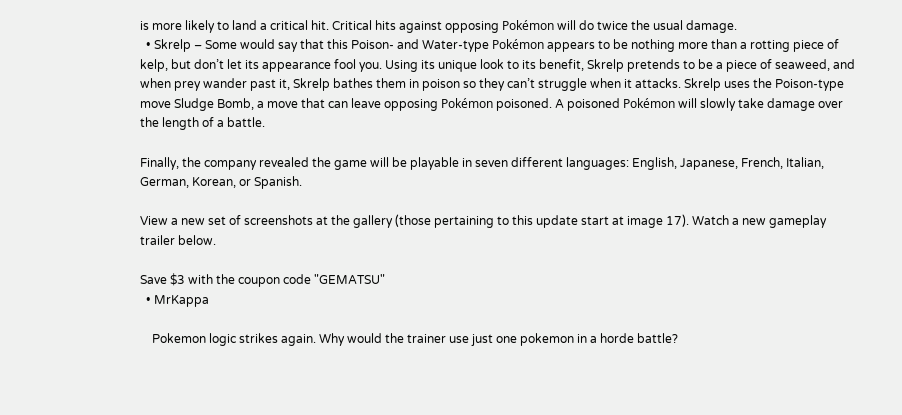is more likely to land a critical hit. Critical hits against opposing Pokémon will do twice the usual damage.
  • Skrelp – Some would say that this Poison- and Water-type Pokémon appears to be nothing more than a rotting piece of kelp, but don’t let its appearance fool you. Using its unique look to its benefit, Skrelp pretends to be a piece of seaweed, and when prey wander past it, Skrelp bathes them in poison so they can’t struggle when it attacks. Skrelp uses the Poison-type move Sludge Bomb, a move that can leave opposing Pokémon poisoned. A poisoned Pokémon will slowly take damage over the length of a battle.

Finally, the company revealed the game will be playable in seven different languages: English, Japanese, French, Italian, German, Korean, or Spanish.

View a new set of screenshots at the gallery (those pertaining to this update start at image 17). Watch a new gameplay trailer below.

Save $3 with the coupon code "GEMATSU"
  • MrKappa

    Pokemon logic strikes again. Why would the trainer use just one pokemon in a horde battle?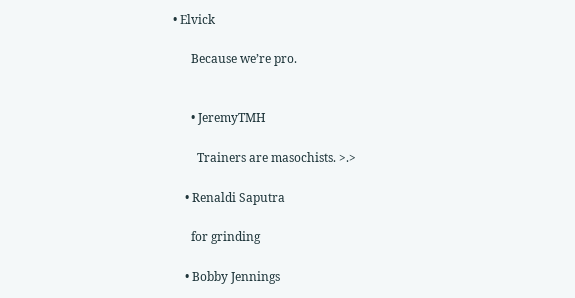• Elvick

      Because we’re pro.


      • JeremyTMH

        Trainers are masochists. >.>

    • Renaldi Saputra

      for grinding

    • Bobby Jennings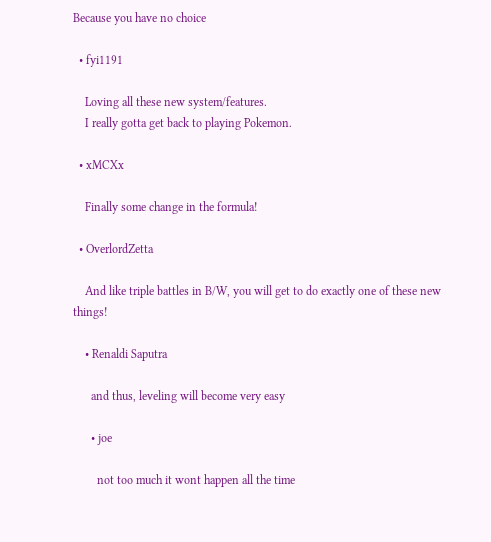Because you have no choice

  • fyi1191

    Loving all these new system/features.
    I really gotta get back to playing Pokemon.

  • xMCXx

    Finally some change in the formula!

  • OverlordZetta

    And like triple battles in B/W, you will get to do exactly one of these new things!

    • Renaldi Saputra

      and thus, leveling will become very easy

      • joe

        not too much it wont happen all the time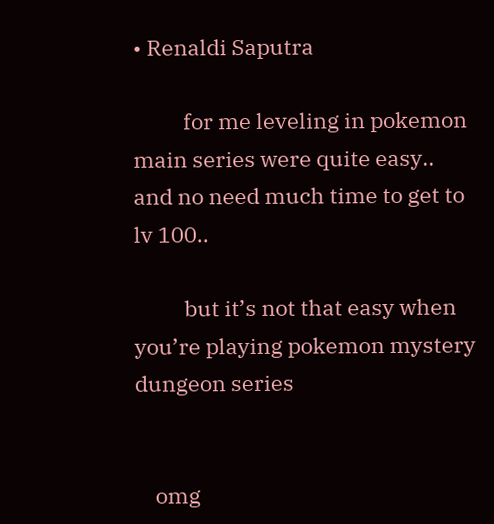• Renaldi Saputra

          for me leveling in pokemon main series were quite easy.. and no need much time to get to lv 100..

          but it’s not that easy when you’re playing pokemon mystery dungeon series


    omg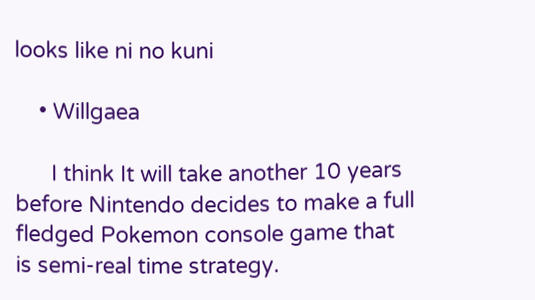looks like ni no kuni

    • Willgaea

      I think It will take another 10 years before Nintendo decides to make a full fledged Pokemon console game that is semi-real time strategy.